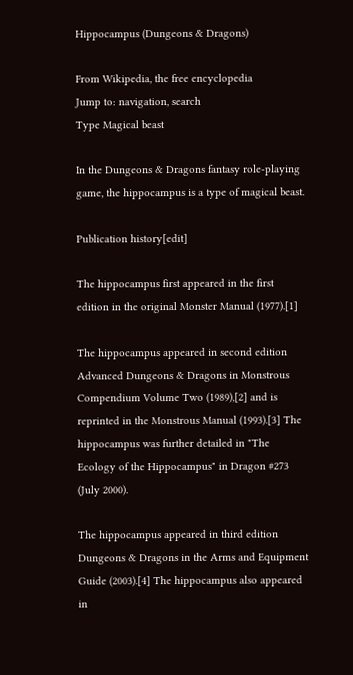Hippocampus (Dungeons & Dragons)

From Wikipedia, the free encyclopedia
Jump to: navigation, search
Type Magical beast

In the Dungeons & Dragons fantasy role-playing game, the hippocampus is a type of magical beast.

Publication history[edit]

The hippocampus first appeared in the first edition in the original Monster Manual (1977).[1]

The hippocampus appeared in second edition Advanced Dungeons & Dragons in Monstrous Compendium Volume Two (1989),[2] and is reprinted in the Monstrous Manual (1993).[3] The hippocampus was further detailed in "The Ecology of the Hippocampus" in Dragon #273 (July 2000).

The hippocampus appeared in third edition Dungeons & Dragons in the Arms and Equipment Guide (2003).[4] The hippocampus also appeared in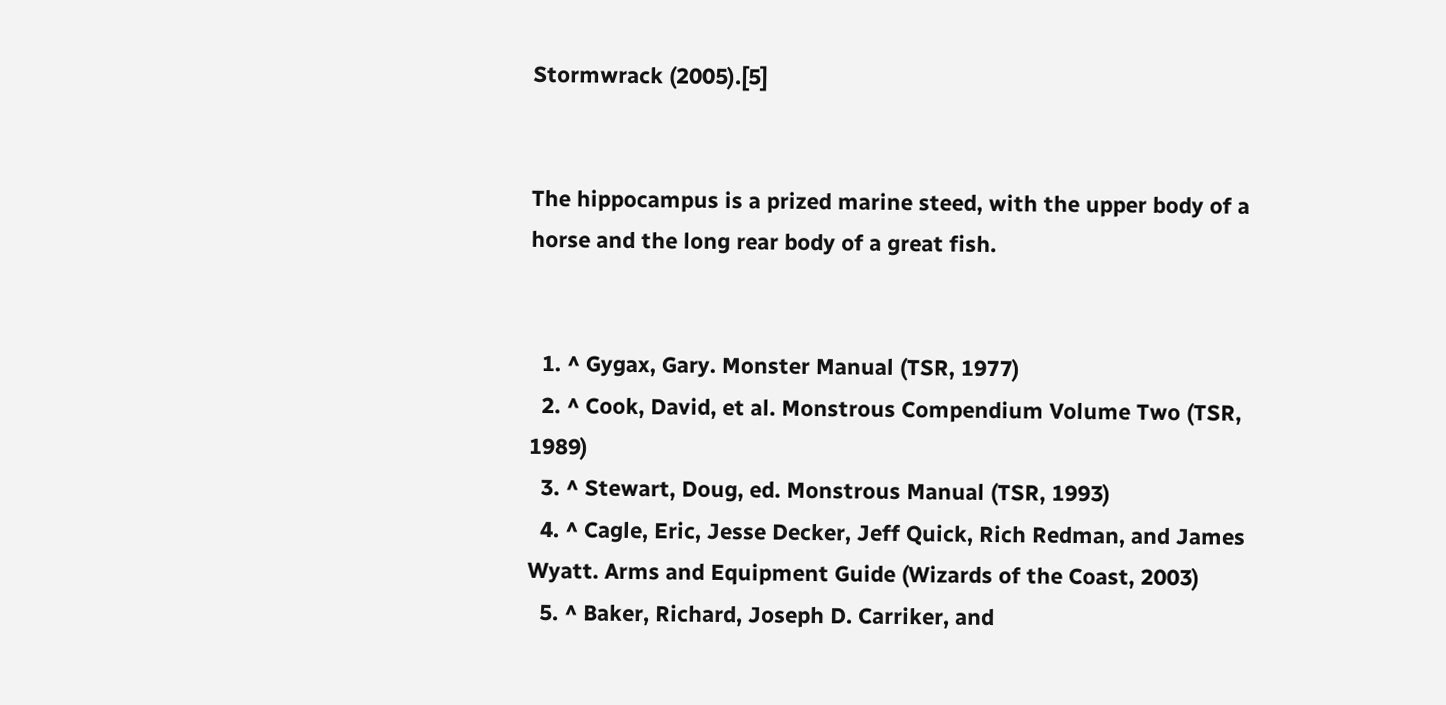Stormwrack (2005).[5]


The hippocampus is a prized marine steed, with the upper body of a horse and the long rear body of a great fish.


  1. ^ Gygax, Gary. Monster Manual (TSR, 1977)
  2. ^ Cook, David, et al. Monstrous Compendium Volume Two (TSR, 1989)
  3. ^ Stewart, Doug, ed. Monstrous Manual (TSR, 1993)
  4. ^ Cagle, Eric, Jesse Decker, Jeff Quick, Rich Redman, and James Wyatt. Arms and Equipment Guide (Wizards of the Coast, 2003)
  5. ^ Baker, Richard, Joseph D. Carriker, and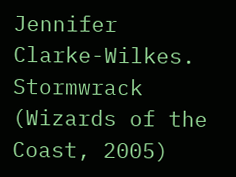Jennifer Clarke-Wilkes. Stormwrack (Wizards of the Coast, 2005)